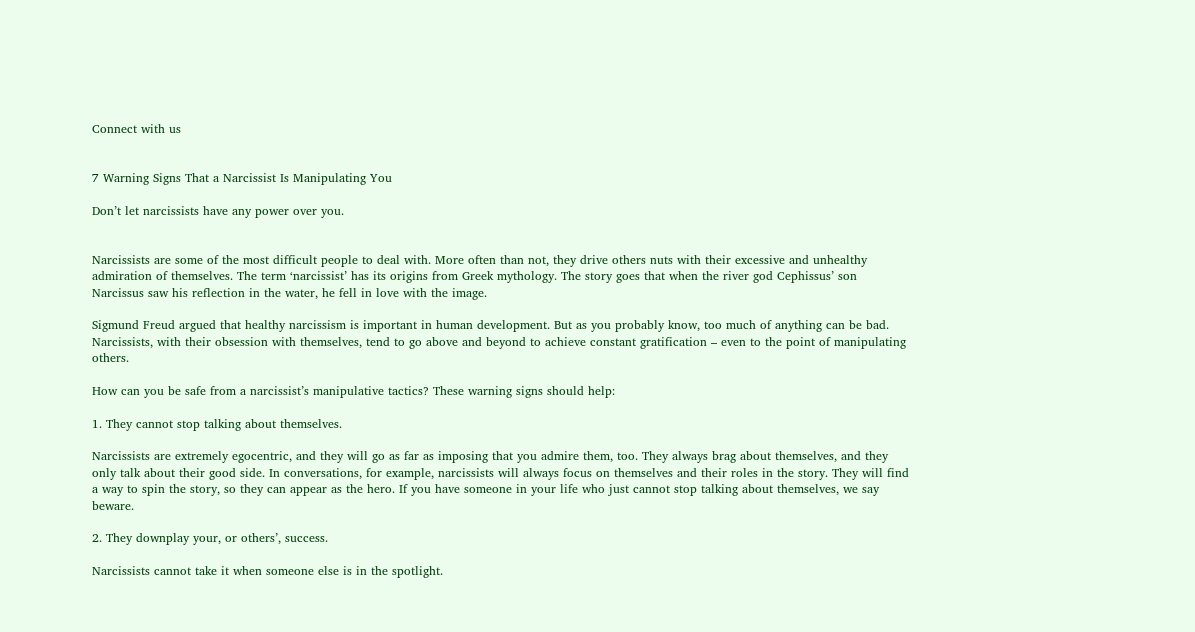Connect with us


7 Warning Signs That a Narcissist Is Manipulating You

Don’t let narcissists have any power over you.


Narcissists are some of the most difficult people to deal with. More often than not, they drive others nuts with their excessive and unhealthy admiration of themselves. The term ‘narcissist’ has its origins from Greek mythology. The story goes that when the river god Cephissus’ son Narcissus saw his reflection in the water, he fell in love with the image.

Sigmund Freud argued that healthy narcissism is important in human development. But as you probably know, too much of anything can be bad. Narcissists, with their obsession with themselves, tend to go above and beyond to achieve constant gratification – even to the point of manipulating others.

How can you be safe from a narcissist’s manipulative tactics? These warning signs should help:

1. They cannot stop talking about themselves.

Narcissists are extremely egocentric, and they will go as far as imposing that you admire them, too. They always brag about themselves, and they only talk about their good side. In conversations, for example, narcissists will always focus on themselves and their roles in the story. They will find a way to spin the story, so they can appear as the hero. If you have someone in your life who just cannot stop talking about themselves, we say beware.

2. They downplay your, or others’, success.

Narcissists cannot take it when someone else is in the spotlight.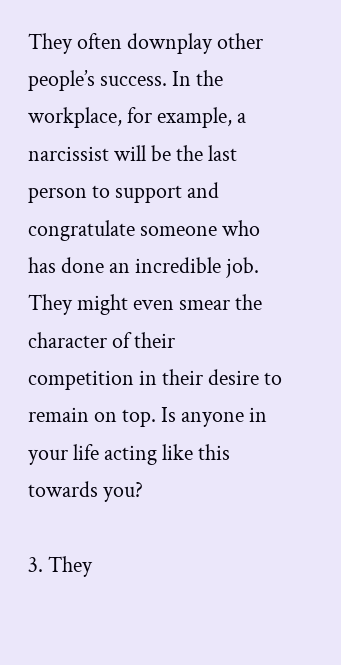They often downplay other people’s success. In the workplace, for example, a narcissist will be the last person to support and congratulate someone who has done an incredible job. They might even smear the character of their competition in their desire to remain on top. Is anyone in your life acting like this towards you?

3. They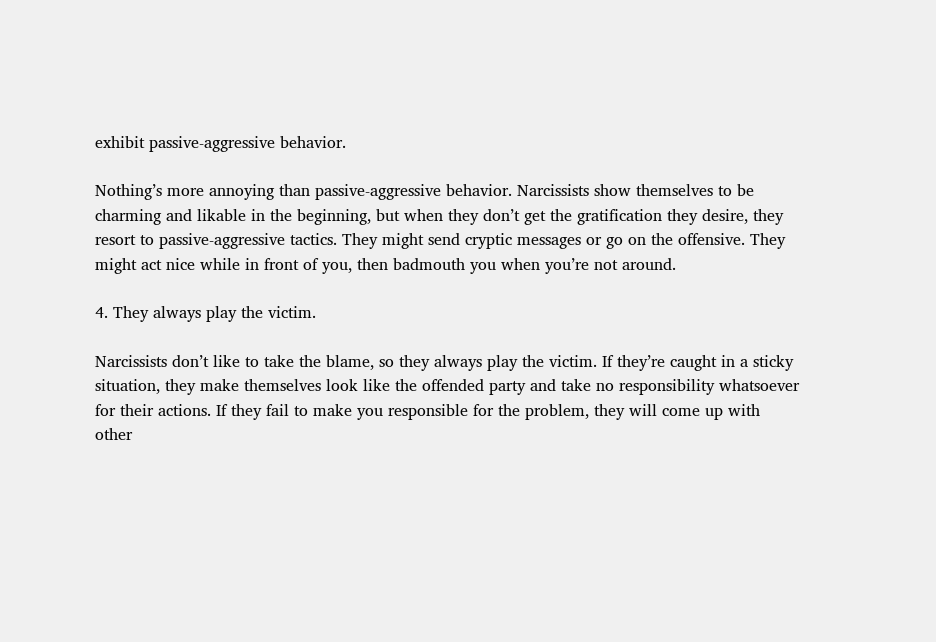exhibit passive-aggressive behavior.

Nothing’s more annoying than passive-aggressive behavior. Narcissists show themselves to be charming and likable in the beginning, but when they don’t get the gratification they desire, they resort to passive-aggressive tactics. They might send cryptic messages or go on the offensive. They might act nice while in front of you, then badmouth you when you’re not around.

4. They always play the victim.

Narcissists don’t like to take the blame, so they always play the victim. If they’re caught in a sticky situation, they make themselves look like the offended party and take no responsibility whatsoever for their actions. If they fail to make you responsible for the problem, they will come up with other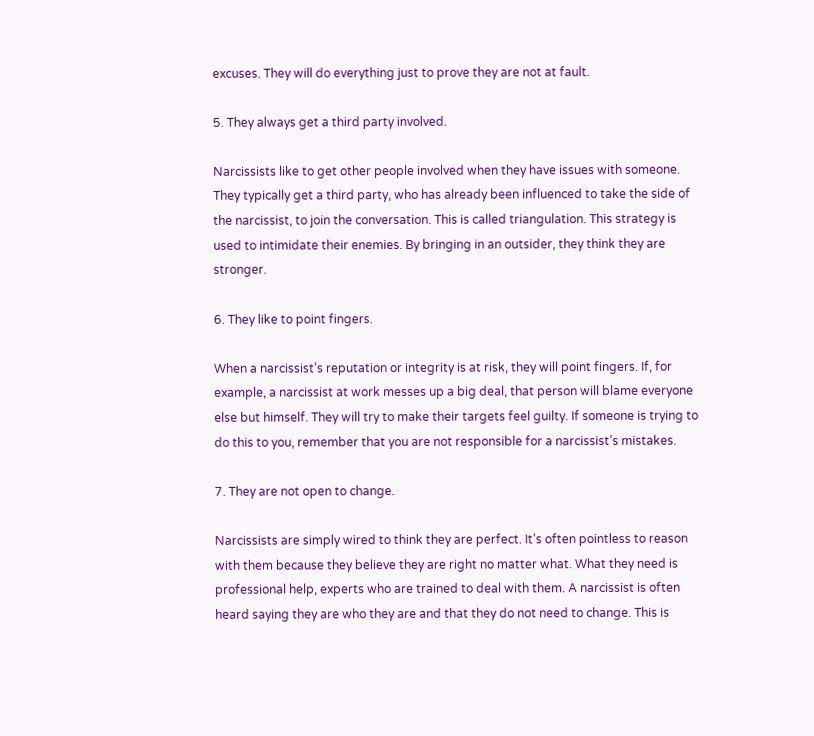excuses. They will do everything just to prove they are not at fault.

5. They always get a third party involved.

Narcissists like to get other people involved when they have issues with someone. They typically get a third party, who has already been influenced to take the side of the narcissist, to join the conversation. This is called triangulation. This strategy is used to intimidate their enemies. By bringing in an outsider, they think they are stronger.

6. They like to point fingers.

When a narcissist’s reputation or integrity is at risk, they will point fingers. If, for example, a narcissist at work messes up a big deal, that person will blame everyone else but himself. They will try to make their targets feel guilty. If someone is trying to do this to you, remember that you are not responsible for a narcissist’s mistakes.

7. They are not open to change.

Narcissists are simply wired to think they are perfect. It’s often pointless to reason with them because they believe they are right no matter what. What they need is professional help, experts who are trained to deal with them. A narcissist is often heard saying they are who they are and that they do not need to change. This is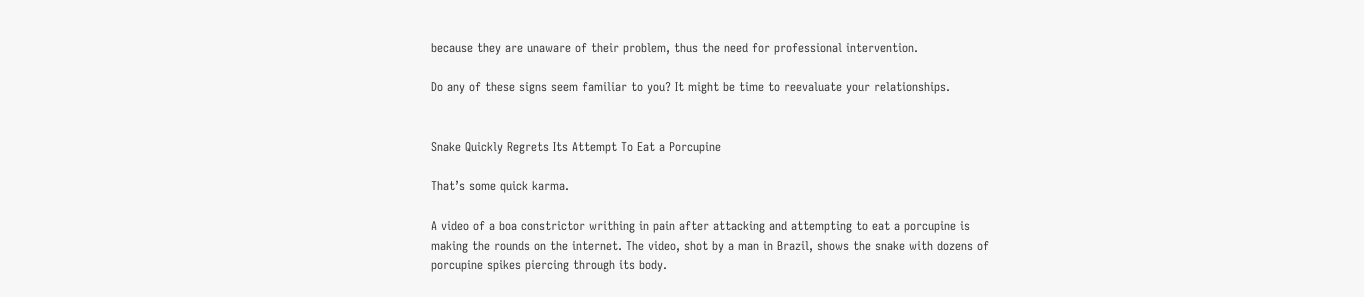because they are unaware of their problem, thus the need for professional intervention.

Do any of these signs seem familiar to you? It might be time to reevaluate your relationships.


Snake Quickly Regrets Its Attempt To Eat a Porcupine

That’s some quick karma.

A video of a boa constrictor writhing in pain after attacking and attempting to eat a porcupine is making the rounds on the internet. The video, shot by a man in Brazil, shows the snake with dozens of porcupine spikes piercing through its body.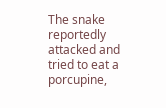The snake reportedly attacked and tried to eat a porcupine,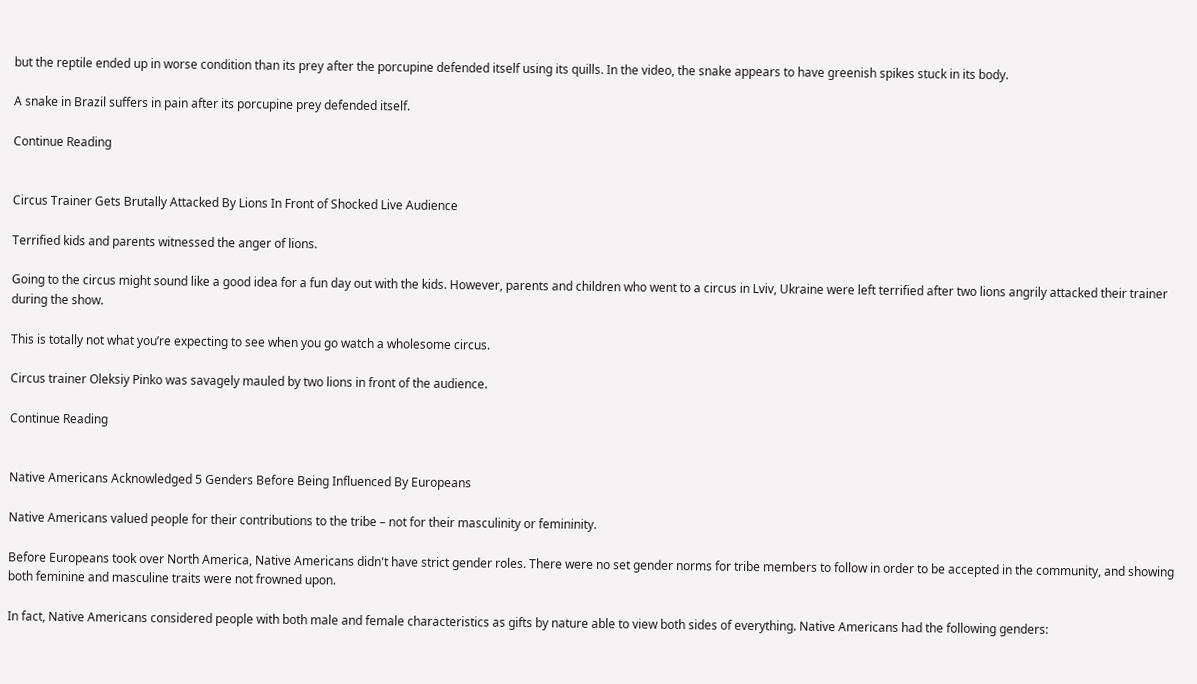but the reptile ended up in worse condition than its prey after the porcupine defended itself using its quills. In the video, the snake appears to have greenish spikes stuck in its body.

A snake in Brazil suffers in pain after its porcupine prey defended itself.

Continue Reading


Circus Trainer Gets Brutally Attacked By Lions In Front of Shocked Live Audience

Terrified kids and parents witnessed the anger of lions.

Going to the circus might sound like a good idea for a fun day out with the kids. However, parents and children who went to a circus in Lviv, Ukraine were left terrified after two lions angrily attacked their trainer during the show.

This is totally not what you’re expecting to see when you go watch a wholesome circus.

Circus trainer Oleksiy Pinko was savagely mauled by two lions in front of the audience.

Continue Reading


Native Americans Acknowledged 5 Genders Before Being Influenced By Europeans

Native Americans valued people for their contributions to the tribe – not for their masculinity or femininity.

Before Europeans took over North America, Native Americans didn't have strict gender roles. There were no set gender norms for tribe members to follow in order to be accepted in the community, and showing both feminine and masculine traits were not frowned upon.

In fact, Native Americans considered people with both male and female characteristics as gifts by nature able to view both sides of everything. Native Americans had the following genders: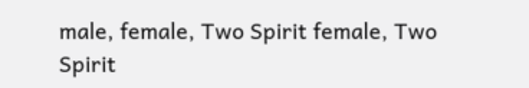male, female, Two Spirit female, Two Spirit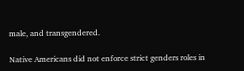male, and transgendered.

Native Americans did not enforce strict genders roles in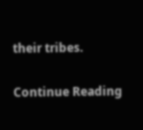their tribes.

Continue Reading